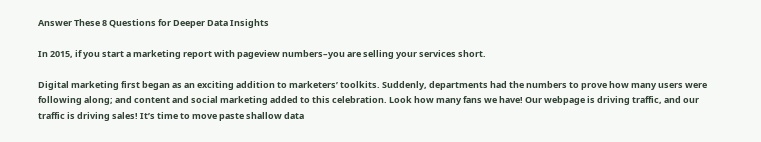Answer These 8 Questions for Deeper Data Insights

In 2015, if you start a marketing report with pageview numbers–you are selling your services short.

Digital marketing first began as an exciting addition to marketers’ toolkits. Suddenly, departments had the numbers to prove how many users were following along; and content and social marketing added to this celebration. Look how many fans we have! Our webpage is driving traffic, and our traffic is driving sales! It’s time to move paste shallow data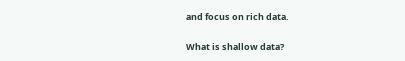and focus on rich data.

What is shallow data?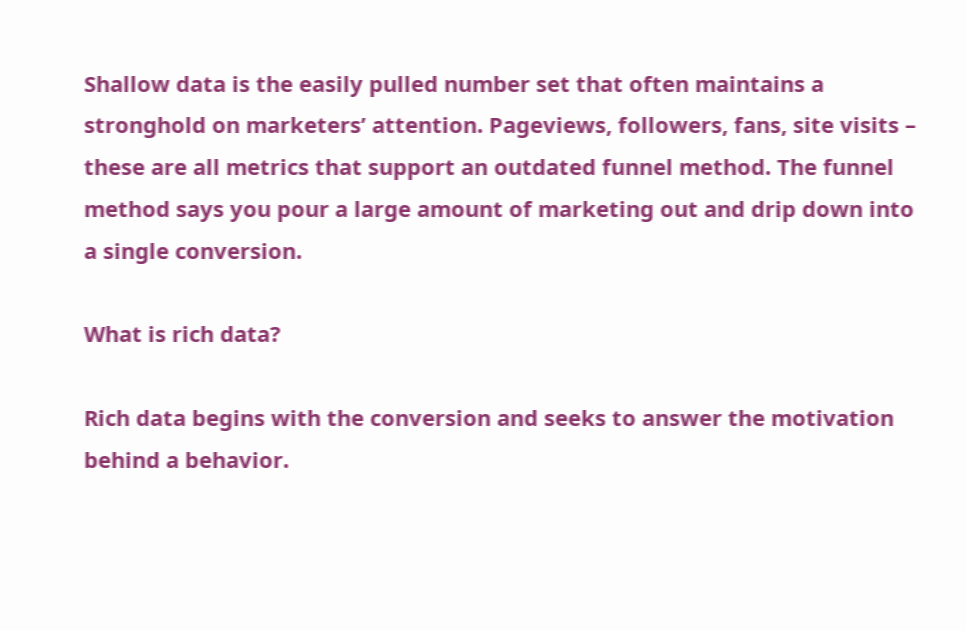Shallow data is the easily pulled number set that often maintains a stronghold on marketers’ attention. Pageviews, followers, fans, site visits – these are all metrics that support an outdated funnel method. The funnel method says you pour a large amount of marketing out and drip down into a single conversion.

What is rich data?

Rich data begins with the conversion and seeks to answer the motivation behind a behavior.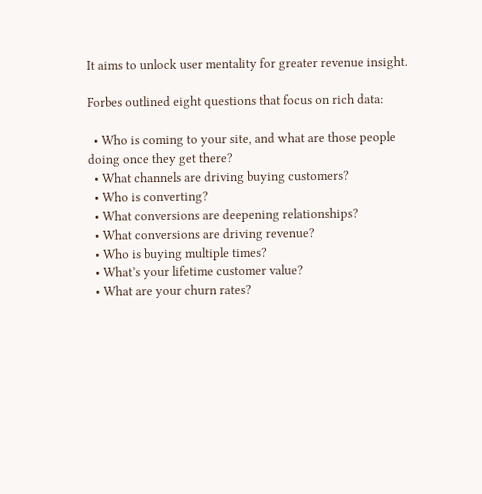It aims to unlock user mentality for greater revenue insight.

Forbes outlined eight questions that focus on rich data:

  • Who is coming to your site, and what are those people doing once they get there?
  • What channels are driving buying customers?
  • Who is converting?
  • What conversions are deepening relationships?
  • What conversions are driving revenue?
  • Who is buying multiple times?
  • What’s your lifetime customer value?
  • What are your churn rates?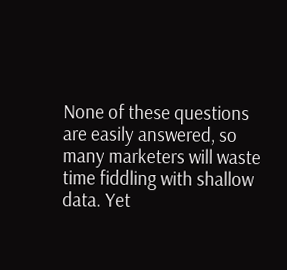None of these questions are easily answered, so many marketers will waste time fiddling with shallow data. Yet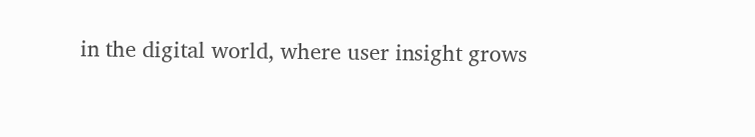in the digital world, where user insight grows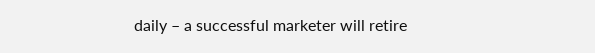daily – a successful marketer will retire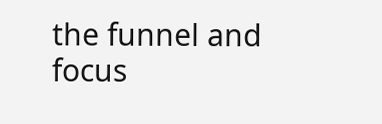the funnel and focus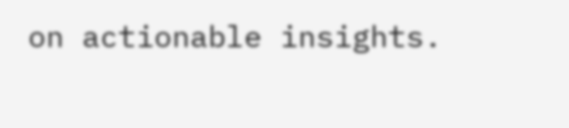on actionable insights.